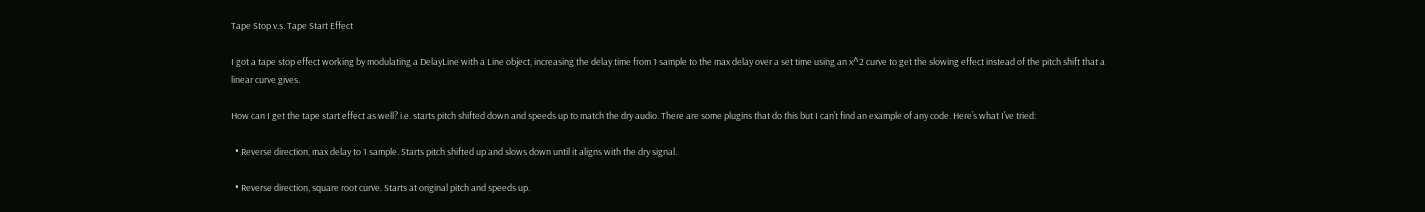Tape Stop v.s. Tape Start Effect

I got a tape stop effect working by modulating a DelayLine with a Line object, increasing the delay time from 1 sample to the max delay over a set time using an x^2 curve to get the slowing effect instead of the pitch shift that a linear curve gives.

How can I get the tape start effect as well? i.e. starts pitch shifted down and speeds up to match the dry audio. There are some plugins that do this but I can’t find an example of any code. Here’s what I’ve tried:

  • Reverse direction, max delay to 1 sample. Starts pitch shifted up and slows down until it aligns with the dry signal.

  • Reverse direction, square root curve. Starts at original pitch and speeds up.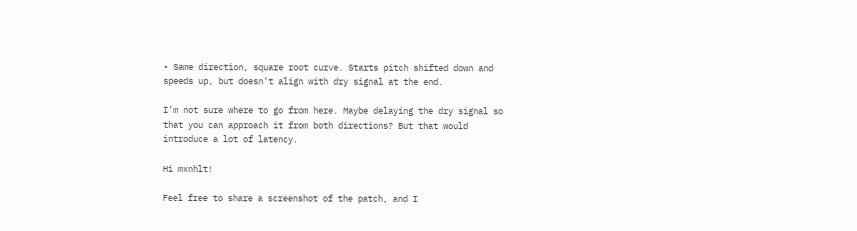• Same direction, square root curve. Starts pitch shifted down and speeds up, but doesn’t align with dry signal at the end.

I’m not sure where to go from here. Maybe delaying the dry signal so that you can approach it from both directions? But that would introduce a lot of latency.

Hi mxnhlt!

Feel free to share a screenshot of the patch, and I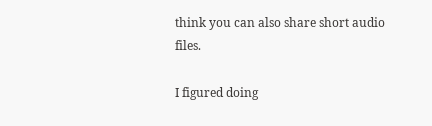think you can also share short audio files.

I figured doing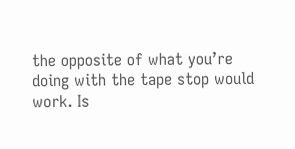the opposite of what you’re doing with the tape stop would work. Is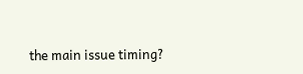the main issue timing?